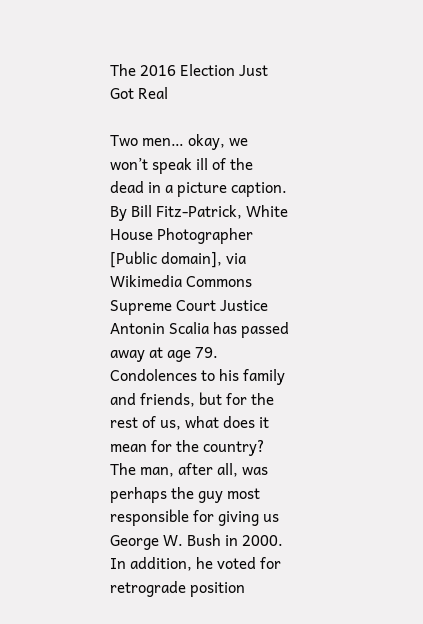The 2016 Election Just Got Real

Two men… okay, we won’t speak ill of the dead in a picture caption. By Bill Fitz-Patrick, White House Photographer [Public domain], via Wikimedia Commons
Supreme Court Justice Antonin Scalia has passed away at age 79. Condolences to his family and friends, but for the rest of us, what does it mean for the country? The man, after all, was perhaps the guy most responsible for giving us George W. Bush in 2000. In addition, he voted for retrograde position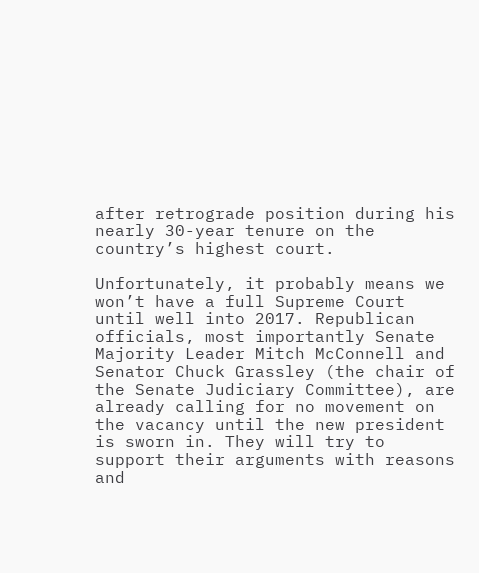after retrograde position during his nearly 30-year tenure on the country’s highest court.

Unfortunately, it probably means we won’t have a full Supreme Court until well into 2017. Republican officials, most importantly Senate Majority Leader Mitch McConnell and Senator Chuck Grassley (the chair of the Senate Judiciary Committee), are already calling for no movement on the vacancy until the new president is sworn in. They will try to support their arguments with reasons and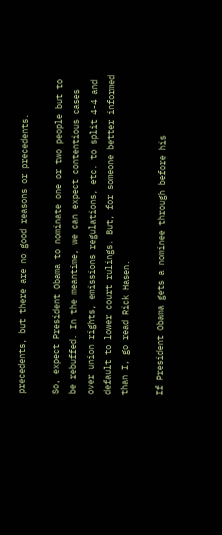precedents, but there are no good reasons or precedents.

So, expect President Obama to nominate one or two people but to be rebuffed. In the meantime, we can expect contentious cases over union rights, emissions regulations, etc. to split 4-4 and default to lower court rulings. But, for someone better informed than I, go read Rick Hasen.

If President Obama gets a nominee through before his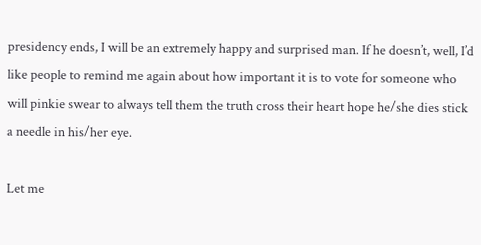presidency ends, I will be an extremely happy and surprised man. If he doesn’t, well, I’d like people to remind me again about how important it is to vote for someone who will pinkie swear to always tell them the truth cross their heart hope he/she dies stick a needle in his/her eye.

Let me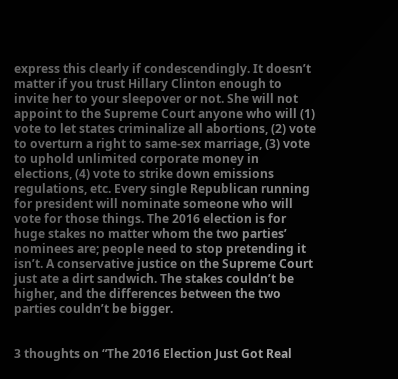express this clearly if condescendingly. It doesn’t matter if you trust Hillary Clinton enough to invite her to your sleepover or not. She will not appoint to the Supreme Court anyone who will (1) vote to let states criminalize all abortions, (2) vote to overturn a right to same-sex marriage, (3) vote to uphold unlimited corporate money in elections, (4) vote to strike down emissions regulations, etc. Every single Republican running for president will nominate someone who will vote for those things. The 2016 election is for huge stakes no matter whom the two parties’ nominees are; people need to stop pretending it isn’t. A conservative justice on the Supreme Court just ate a dirt sandwich. The stakes couldn’t be higher, and the differences between the two parties couldn’t be bigger.


3 thoughts on “The 2016 Election Just Got Real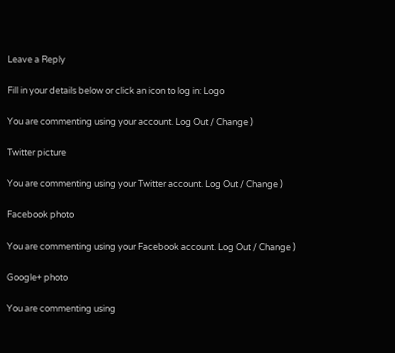Leave a Reply

Fill in your details below or click an icon to log in: Logo

You are commenting using your account. Log Out / Change )

Twitter picture

You are commenting using your Twitter account. Log Out / Change )

Facebook photo

You are commenting using your Facebook account. Log Out / Change )

Google+ photo

You are commenting using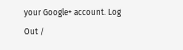your Google+ account. Log Out /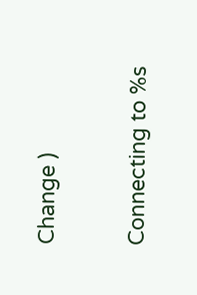Change )

Connecting to %s